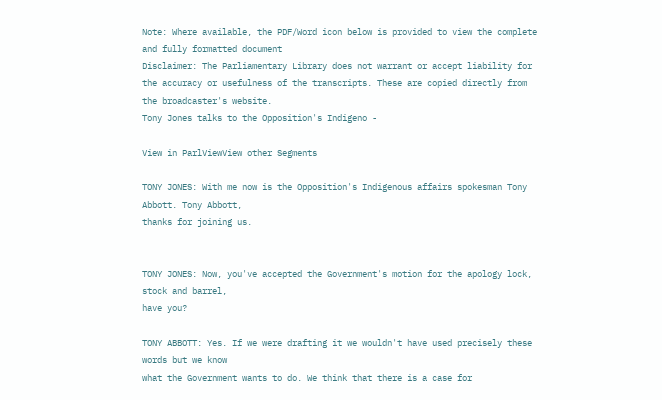Note: Where available, the PDF/Word icon below is provided to view the complete and fully formatted document
Disclaimer: The Parliamentary Library does not warrant or accept liability for the accuracy or usefulness of the transcripts. These are copied directly from the broadcaster's website.
Tony Jones talks to the Opposition's Indigeno -

View in ParlViewView other Segments

TONY JONES: With me now is the Opposition's Indigenous affairs spokesman Tony Abbott. Tony Abbott,
thanks for joining us.


TONY JONES: Now, you've accepted the Government's motion for the apology lock, stock and barrel,
have you?

TONY ABBOTT: Yes. If we were drafting it we wouldn't have used precisely these words but we know
what the Government wants to do. We think that there is a case for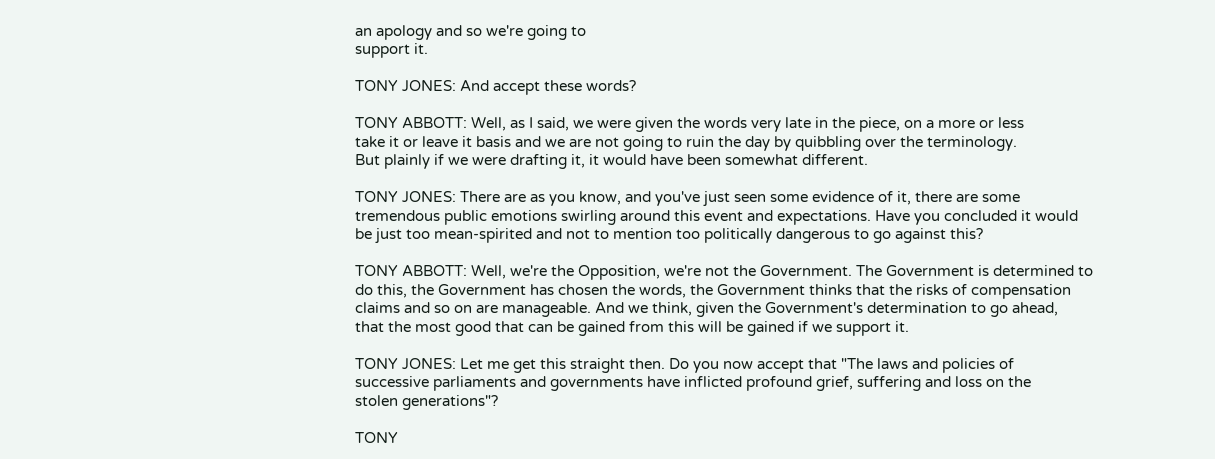an apology and so we're going to
support it.

TONY JONES: And accept these words?

TONY ABBOTT: Well, as I said, we were given the words very late in the piece, on a more or less
take it or leave it basis and we are not going to ruin the day by quibbling over the terminology.
But plainly if we were drafting it, it would have been somewhat different.

TONY JONES: There are as you know, and you've just seen some evidence of it, there are some
tremendous public emotions swirling around this event and expectations. Have you concluded it would
be just too mean-spirited and not to mention too politically dangerous to go against this?

TONY ABBOTT: Well, we're the Opposition, we're not the Government. The Government is determined to
do this, the Government has chosen the words, the Government thinks that the risks of compensation
claims and so on are manageable. And we think, given the Government's determination to go ahead,
that the most good that can be gained from this will be gained if we support it.

TONY JONES: Let me get this straight then. Do you now accept that "The laws and policies of
successive parliaments and governments have inflicted profound grief, suffering and loss on the
stolen generations"?

TONY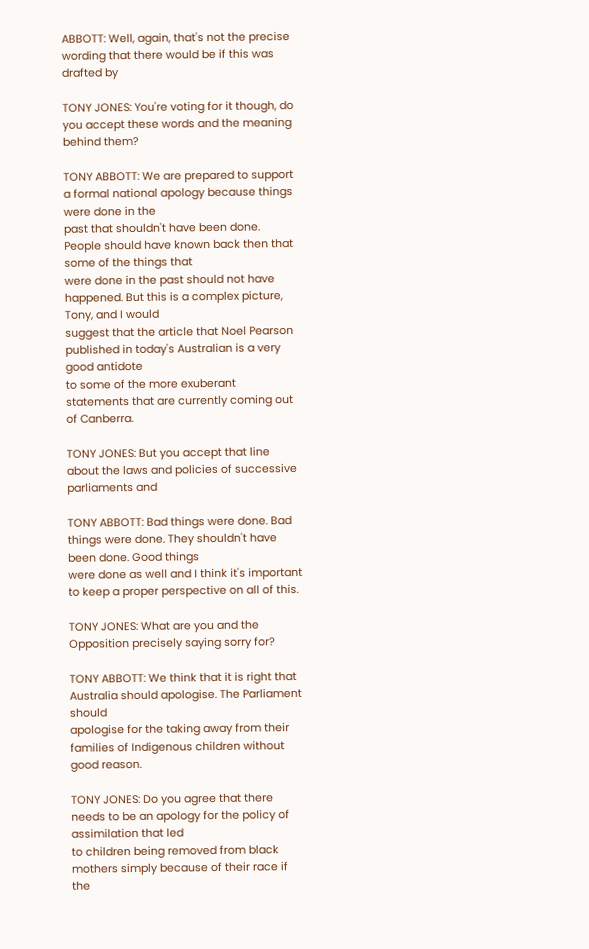ABBOTT: Well, again, that's not the precise wording that there would be if this was drafted by

TONY JONES: You're voting for it though, do you accept these words and the meaning behind them?

TONY ABBOTT: We are prepared to support a formal national apology because things were done in the
past that shouldn't have been done. People should have known back then that some of the things that
were done in the past should not have happened. But this is a complex picture, Tony, and I would
suggest that the article that Noel Pearson published in today's Australian is a very good antidote
to some of the more exuberant statements that are currently coming out of Canberra.

TONY JONES: But you accept that line about the laws and policies of successive parliaments and

TONY ABBOTT: Bad things were done. Bad things were done. They shouldn't have been done. Good things
were done as well and I think it's important to keep a proper perspective on all of this.

TONY JONES: What are you and the Opposition precisely saying sorry for?

TONY ABBOTT: We think that it is right that Australia should apologise. The Parliament should
apologise for the taking away from their families of Indigenous children without good reason.

TONY JONES: Do you agree that there needs to be an apology for the policy of assimilation that led
to children being removed from black mothers simply because of their race if the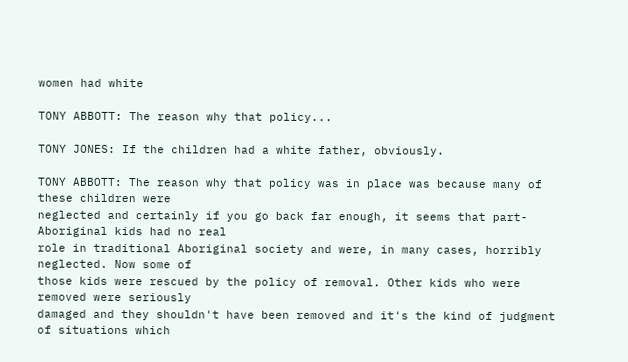women had white

TONY ABBOTT: The reason why that policy...

TONY JONES: If the children had a white father, obviously.

TONY ABBOTT: The reason why that policy was in place was because many of these children were
neglected and certainly if you go back far enough, it seems that part-Aboriginal kids had no real
role in traditional Aboriginal society and were, in many cases, horribly neglected. Now some of
those kids were rescued by the policy of removal. Other kids who were removed were seriously
damaged and they shouldn't have been removed and it's the kind of judgment of situations which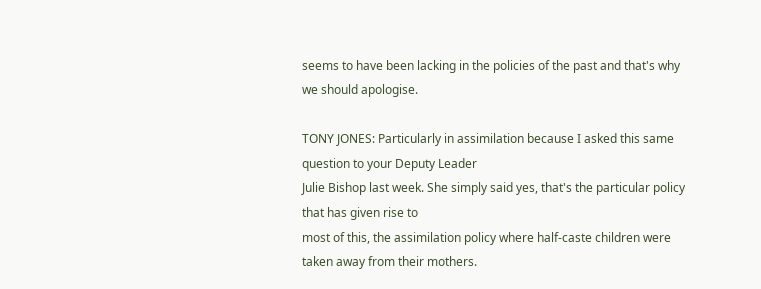seems to have been lacking in the policies of the past and that's why we should apologise.

TONY JONES: Particularly in assimilation because I asked this same question to your Deputy Leader
Julie Bishop last week. She simply said yes, that's the particular policy that has given rise to
most of this, the assimilation policy where half-caste children were taken away from their mothers.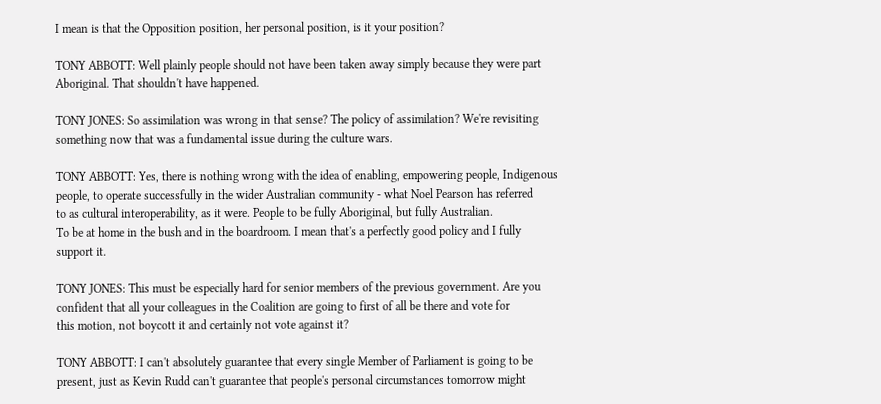I mean is that the Opposition position, her personal position, is it your position?

TONY ABBOTT: Well plainly people should not have been taken away simply because they were part
Aboriginal. That shouldn't have happened.

TONY JONES: So assimilation was wrong in that sense? The policy of assimilation? We're revisiting
something now that was a fundamental issue during the culture wars.

TONY ABBOTT: Yes, there is nothing wrong with the idea of enabling, empowering people, Indigenous
people, to operate successfully in the wider Australian community - what Noel Pearson has referred
to as cultural interoperability, as it were. People to be fully Aboriginal, but fully Australian.
To be at home in the bush and in the boardroom. I mean that's a perfectly good policy and I fully
support it.

TONY JONES: This must be especially hard for senior members of the previous government. Are you
confident that all your colleagues in the Coalition are going to first of all be there and vote for
this motion, not boycott it and certainly not vote against it?

TONY ABBOTT: I can't absolutely guarantee that every single Member of Parliament is going to be
present, just as Kevin Rudd can't guarantee that people's personal circumstances tomorrow might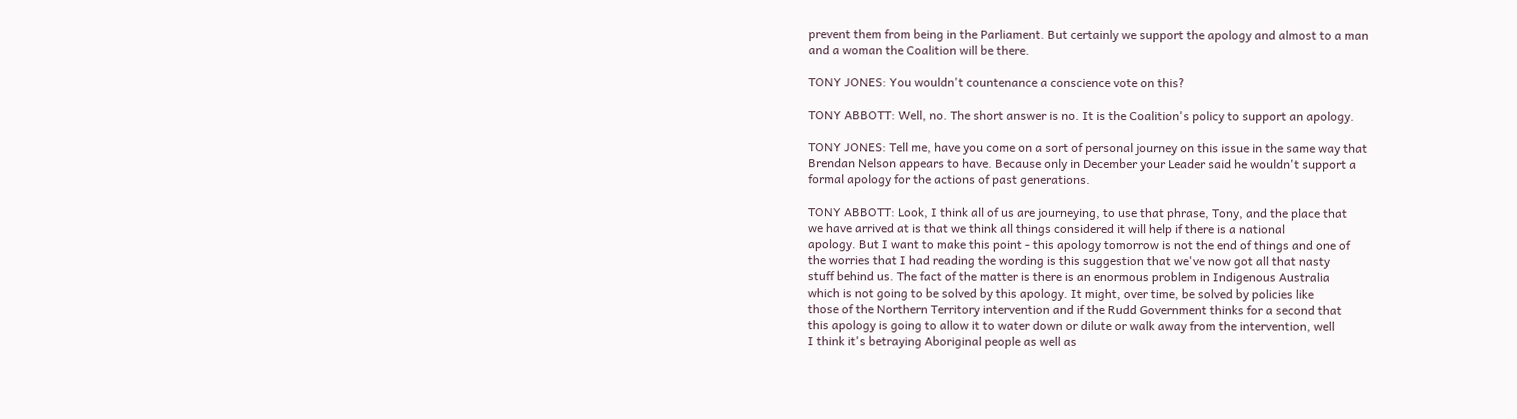prevent them from being in the Parliament. But certainly we support the apology and almost to a man
and a woman the Coalition will be there.

TONY JONES: You wouldn't countenance a conscience vote on this?

TONY ABBOTT: Well, no. The short answer is no. It is the Coalition's policy to support an apology.

TONY JONES: Tell me, have you come on a sort of personal journey on this issue in the same way that
Brendan Nelson appears to have. Because only in December your Leader said he wouldn't support a
formal apology for the actions of past generations.

TONY ABBOTT: Look, I think all of us are journeying, to use that phrase, Tony, and the place that
we have arrived at is that we think all things considered it will help if there is a national
apology. But I want to make this point - this apology tomorrow is not the end of things and one of
the worries that I had reading the wording is this suggestion that we've now got all that nasty
stuff behind us. The fact of the matter is there is an enormous problem in Indigenous Australia
which is not going to be solved by this apology. It might, over time, be solved by policies like
those of the Northern Territory intervention and if the Rudd Government thinks for a second that
this apology is going to allow it to water down or dilute or walk away from the intervention, well
I think it's betraying Aboriginal people as well as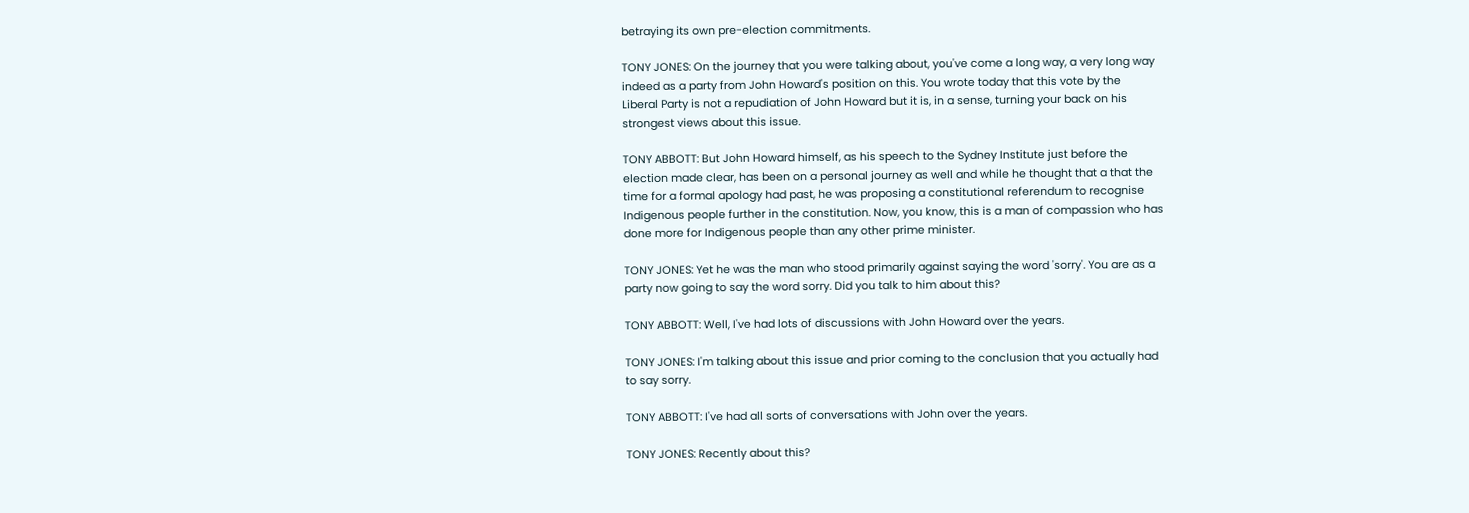betraying its own pre-election commitments.

TONY JONES: On the journey that you were talking about, you've come a long way, a very long way
indeed as a party from John Howard's position on this. You wrote today that this vote by the
Liberal Party is not a repudiation of John Howard but it is, in a sense, turning your back on his
strongest views about this issue.

TONY ABBOTT: But John Howard himself, as his speech to the Sydney Institute just before the
election made clear, has been on a personal journey as well and while he thought that a that the
time for a formal apology had past, he was proposing a constitutional referendum to recognise
Indigenous people further in the constitution. Now, you know, this is a man of compassion who has
done more for Indigenous people than any other prime minister.

TONY JONES: Yet he was the man who stood primarily against saying the word 'sorry'. You are as a
party now going to say the word sorry. Did you talk to him about this?

TONY ABBOTT: Well, I've had lots of discussions with John Howard over the years.

TONY JONES: I'm talking about this issue and prior coming to the conclusion that you actually had
to say sorry.

TONY ABBOTT: I've had all sorts of conversations with John over the years.

TONY JONES: Recently about this?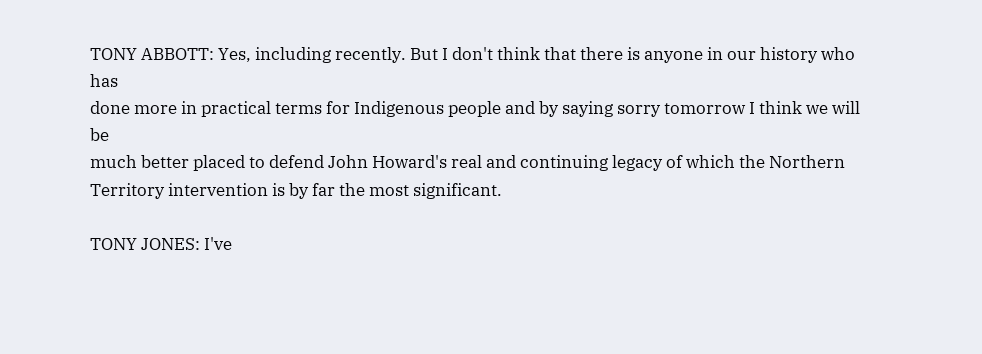TONY ABBOTT: Yes, including recently. But I don't think that there is anyone in our history who has
done more in practical terms for Indigenous people and by saying sorry tomorrow I think we will be
much better placed to defend John Howard's real and continuing legacy of which the Northern
Territory intervention is by far the most significant.

TONY JONES: I've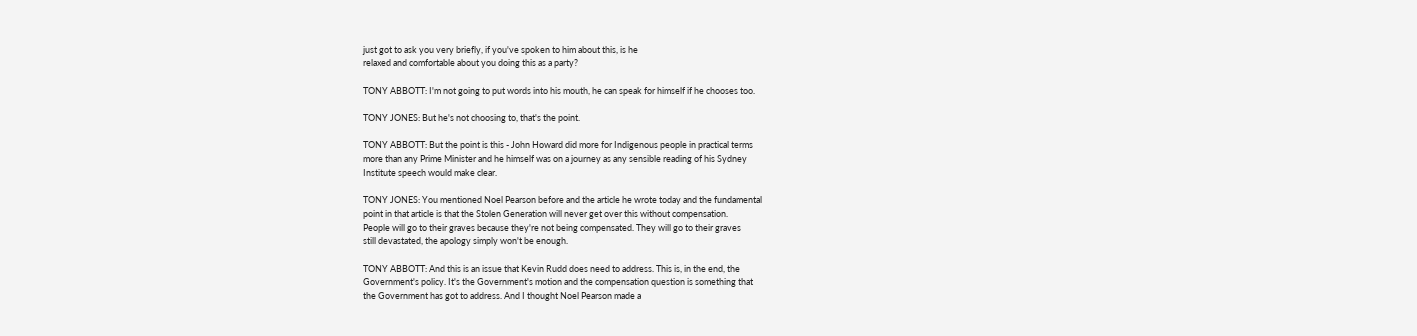just got to ask you very briefly, if you've spoken to him about this, is he
relaxed and comfortable about you doing this as a party?

TONY ABBOTT: I'm not going to put words into his mouth, he can speak for himself if he chooses too.

TONY JONES: But he's not choosing to, that's the point.

TONY ABBOTT: But the point is this - John Howard did more for Indigenous people in practical terms
more than any Prime Minister and he himself was on a journey as any sensible reading of his Sydney
Institute speech would make clear.

TONY JONES: You mentioned Noel Pearson before and the article he wrote today and the fundamental
point in that article is that the Stolen Generation will never get over this without compensation.
People will go to their graves because they're not being compensated. They will go to their graves
still devastated, the apology simply won't be enough.

TONY ABBOTT: And this is an issue that Kevin Rudd does need to address. This is, in the end, the
Government's policy. It's the Government's motion and the compensation question is something that
the Government has got to address. And I thought Noel Pearson made a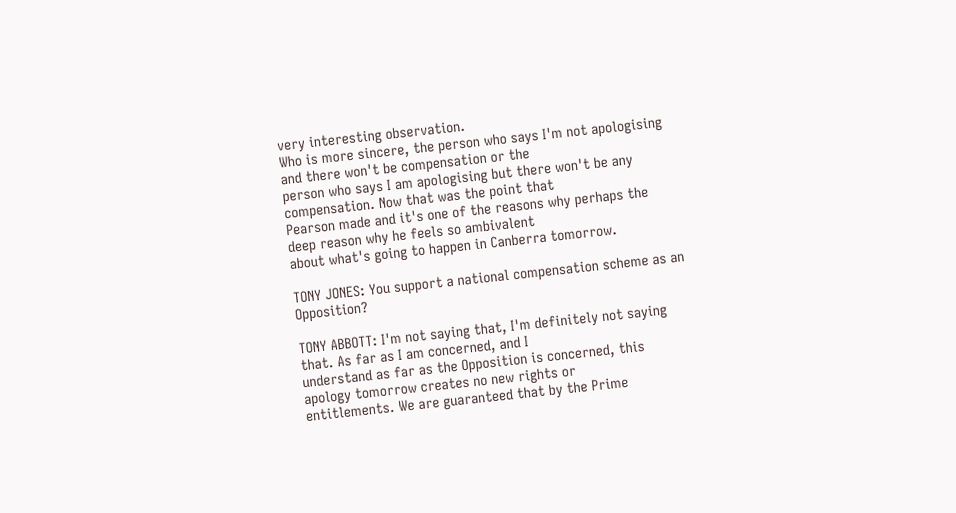very interesting observation.
Who is more sincere, the person who says I'm not apologising and there won't be compensation or the
person who says I am apologising but there won't be any compensation. Now that was the point that
Pearson made and it's one of the reasons why perhaps the deep reason why he feels so ambivalent
about what's going to happen in Canberra tomorrow.

TONY JONES: You support a national compensation scheme as an Opposition?

TONY ABBOTT: I'm not saying that, I'm definitely not saying that. As far as I am concerned, and I
understand as far as the Opposition is concerned, this apology tomorrow creates no new rights or
entitlements. We are guaranteed that by the Prime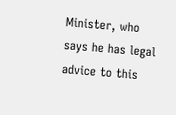Minister, who says he has legal advice to this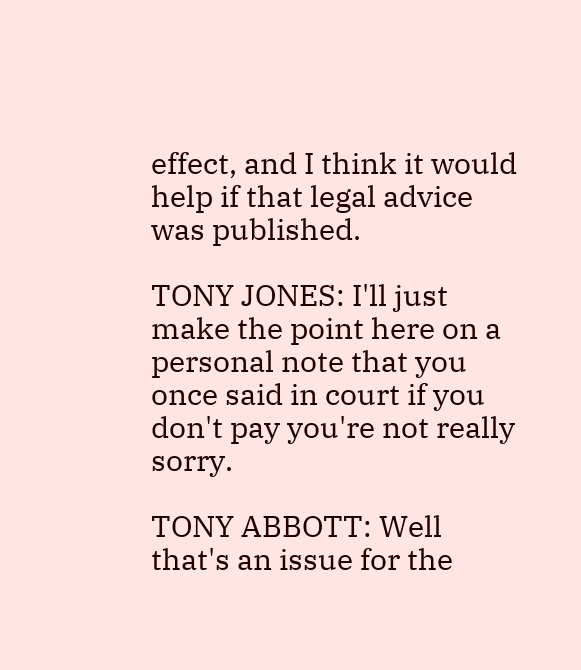effect, and I think it would help if that legal advice was published.

TONY JONES: I'll just make the point here on a personal note that you once said in court if you
don't pay you're not really sorry.

TONY ABBOTT: Well that's an issue for the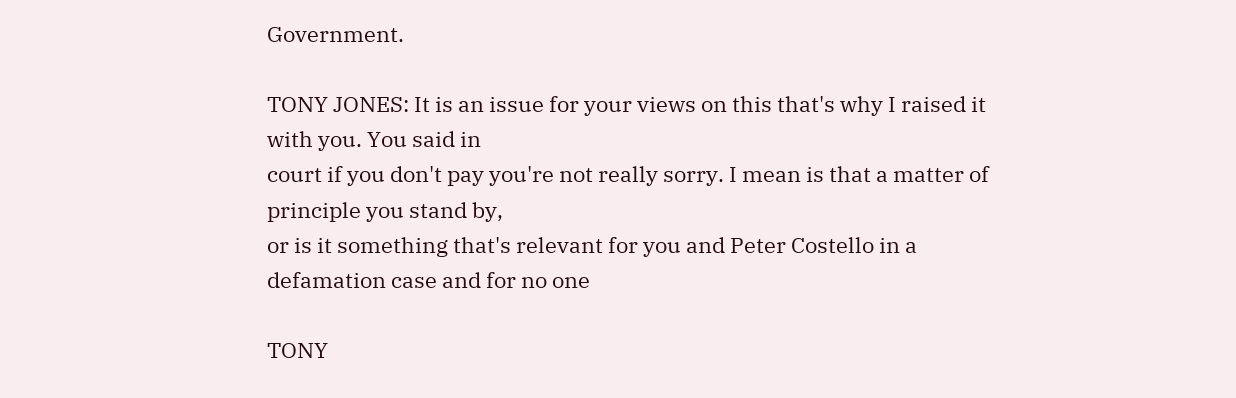Government.

TONY JONES: It is an issue for your views on this that's why I raised it with you. You said in
court if you don't pay you're not really sorry. I mean is that a matter of principle you stand by,
or is it something that's relevant for you and Peter Costello in a defamation case and for no one

TONY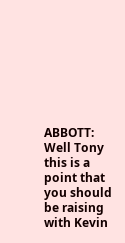ABBOTT: Well Tony this is a point that you should be raising with Kevin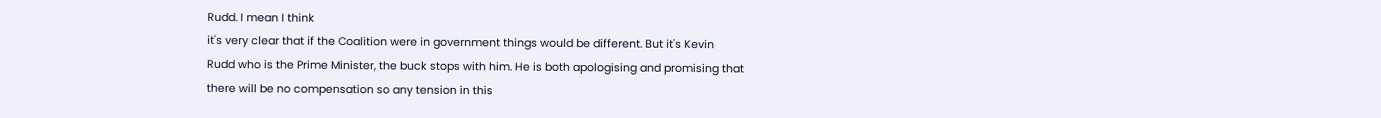Rudd. I mean I think
it's very clear that if the Coalition were in government things would be different. But it's Kevin
Rudd who is the Prime Minister, the buck stops with him. He is both apologising and promising that
there will be no compensation so any tension in this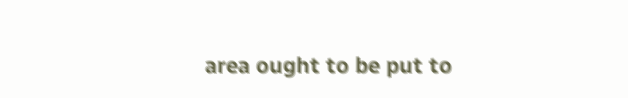area ought to be put to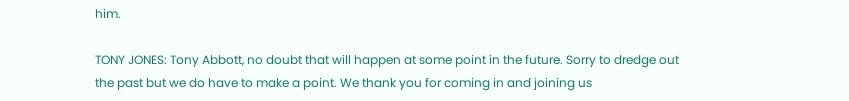him.

TONY JONES: Tony Abbott, no doubt that will happen at some point in the future. Sorry to dredge out
the past but we do have to make a point. We thank you for coming in and joining us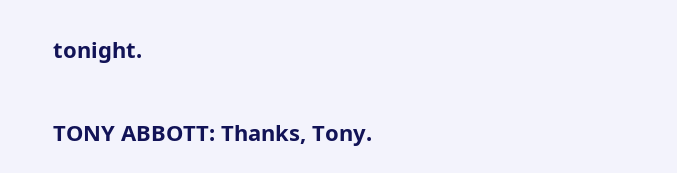tonight.

TONY ABBOTT: Thanks, Tony.